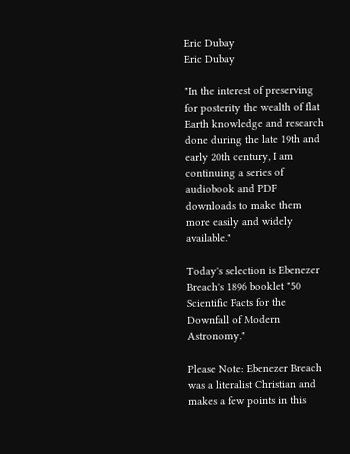Eric Dubay
Eric Dubay

"In the interest of preserving for posterity the wealth of flat Earth knowledge and research done during the late 19th and early 20th century, I am continuing a series of audiobook and PDF downloads to make them more easily and widely available."

Today's selection is Ebenezer Breach's 1896 booklet "50 Scientific Facts for the Downfall of Modern Astronomy."

Please Note: Ebenezer Breach was a literalist Christian and makes a few points in this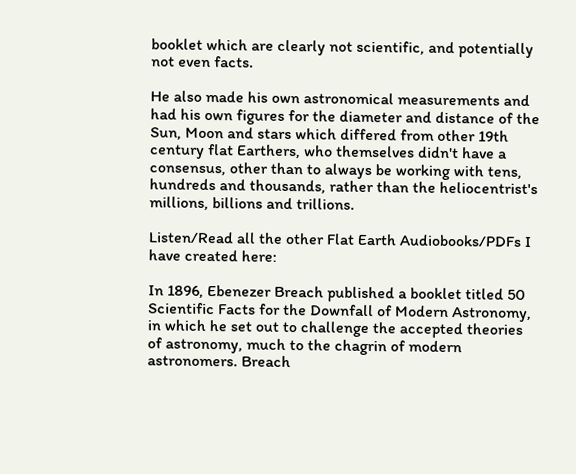booklet which are clearly not scientific, and potentially not even facts.

He also made his own astronomical measurements and had his own figures for the diameter and distance of the Sun, Moon and stars which differed from other 19th century flat Earthers, who themselves didn't have a consensus, other than to always be working with tens, hundreds and thousands, rather than the heliocentrist's millions, billions and trillions.

Listen/Read all the other Flat Earth Audiobooks/PDFs I have created here:

In 1896, Ebenezer Breach published a booklet titled 50 Scientific Facts for the Downfall of Modern Astronomy, in which he set out to challenge the accepted theories of astronomy, much to the chagrin of modern astronomers. Breach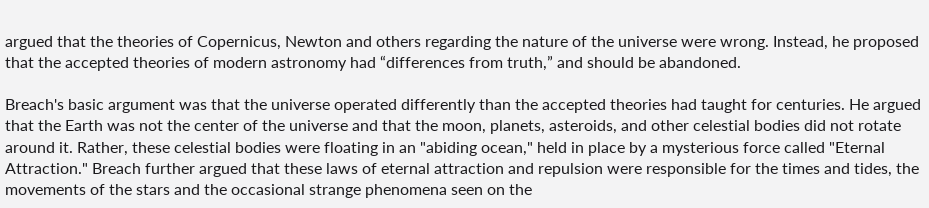argued that the theories of Copernicus, Newton and others regarding the nature of the universe were wrong. Instead, he proposed that the accepted theories of modern astronomy had “differences from truth,” and should be abandoned.

Breach's basic argument was that the universe operated differently than the accepted theories had taught for centuries. He argued that the Earth was not the center of the universe and that the moon, planets, asteroids, and other celestial bodies did not rotate around it. Rather, these celestial bodies were floating in an "abiding ocean," held in place by a mysterious force called "Eternal Attraction." Breach further argued that these laws of eternal attraction and repulsion were responsible for the times and tides, the movements of the stars and the occasional strange phenomena seen on the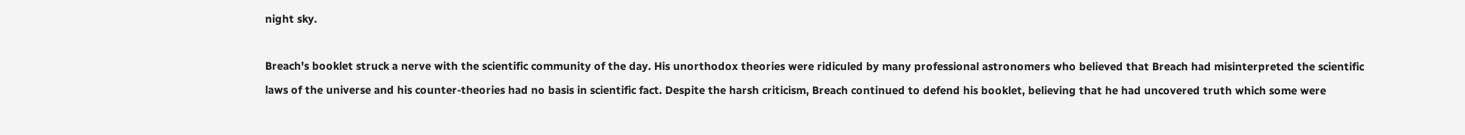night sky.

Breach's booklet struck a nerve with the scientific community of the day. His unorthodox theories were ridiculed by many professional astronomers who believed that Breach had misinterpreted the scientific laws of the universe and his counter-theories had no basis in scientific fact. Despite the harsh criticism, Breach continued to defend his booklet, believing that he had uncovered truth which some were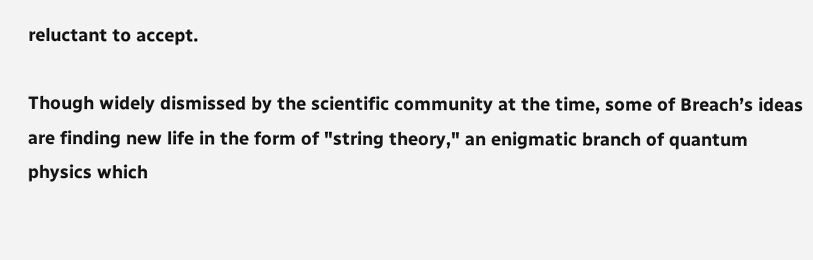reluctant to accept.

Though widely dismissed by the scientific community at the time, some of Breach’s ideas are finding new life in the form of "string theory," an enigmatic branch of quantum physics which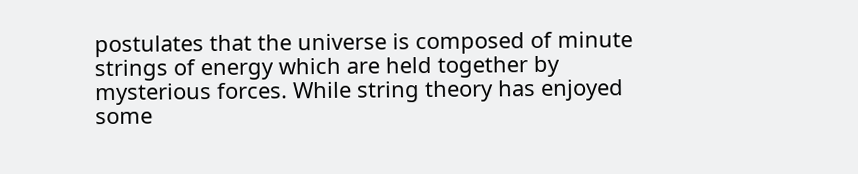postulates that the universe is composed of minute strings of energy which are held together by mysterious forces. While string theory has enjoyed some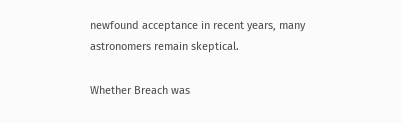newfound acceptance in recent years, many astronomers remain skeptical.

Whether Breach was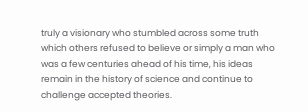truly a visionary who stumbled across some truth which others refused to believe or simply a man who was a few centuries ahead of his time, his ideas remain in the history of science and continue to challenge accepted theories.